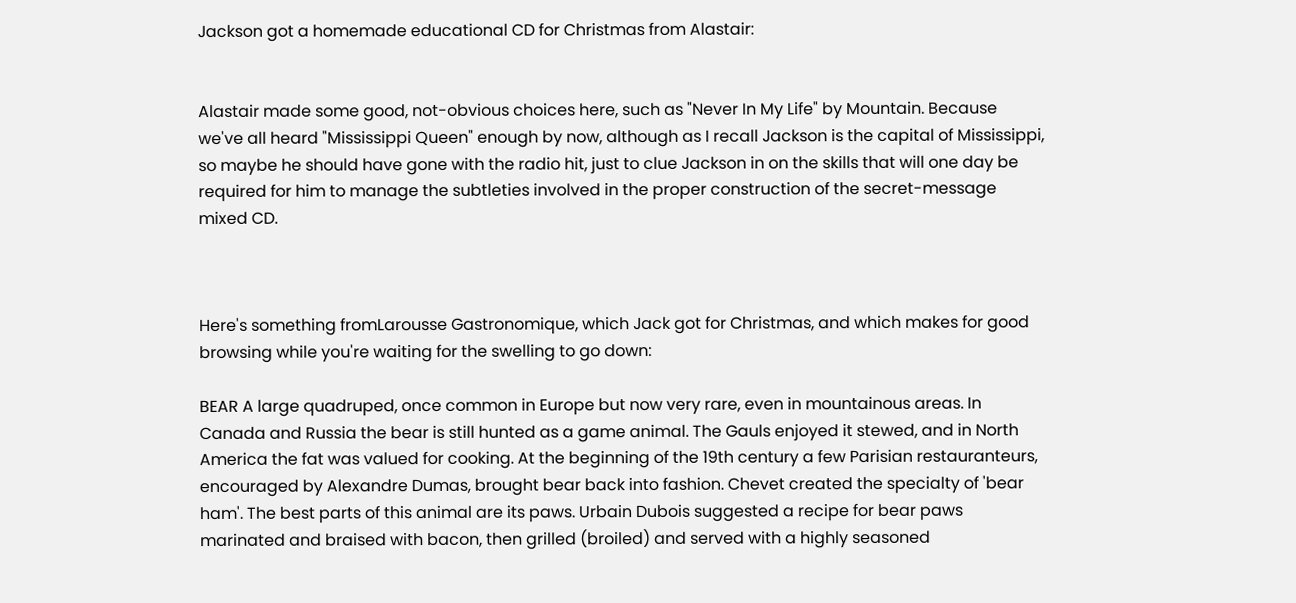Jackson got a homemade educational CD for Christmas from Alastair:


Alastair made some good, not-obvious choices here, such as "Never In My Life" by Mountain. Because we've all heard "Mississippi Queen" enough by now, although as I recall Jackson is the capital of Mississippi, so maybe he should have gone with the radio hit, just to clue Jackson in on the skills that will one day be required for him to manage the subtleties involved in the proper construction of the secret-message mixed CD.



Here's something fromLarousse Gastronomique, which Jack got for Christmas, and which makes for good browsing while you're waiting for the swelling to go down:

BEAR A large quadruped, once common in Europe but now very rare, even in mountainous areas. In Canada and Russia the bear is still hunted as a game animal. The Gauls enjoyed it stewed, and in North America the fat was valued for cooking. At the beginning of the 19th century a few Parisian restauranteurs, encouraged by Alexandre Dumas, brought bear back into fashion. Chevet created the specialty of 'bear ham'. The best parts of this animal are its paws. Urbain Dubois suggested a recipe for bear paws marinated and braised with bacon, then grilled (broiled) and served with a highly seasoned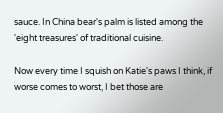sauce. In China bear's palm is listed among the 'eight treasures' of traditional cuisine.

Now every time I squish on Katie's paws I think, if worse comes to worst, I bet those are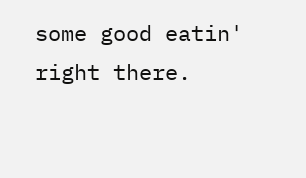some good eatin' right there.